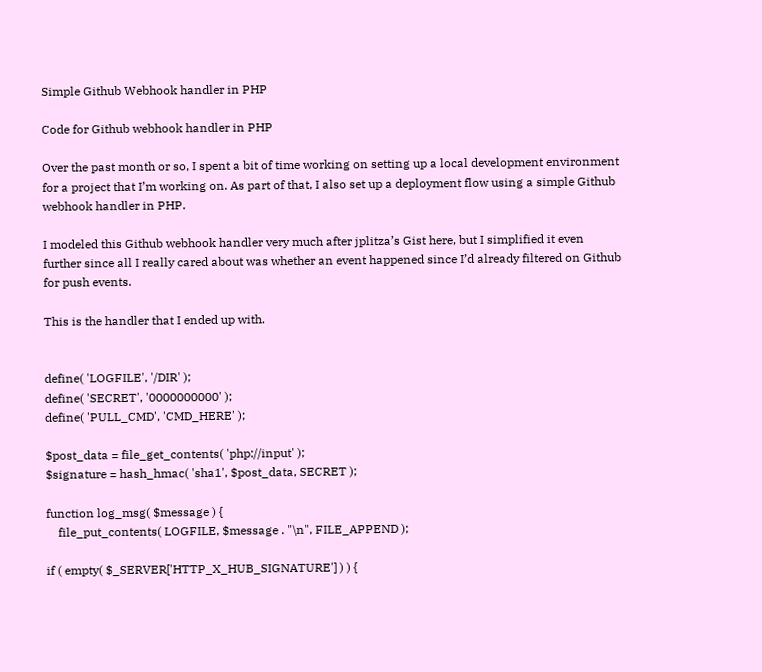Simple Github Webhook handler in PHP

Code for Github webhook handler in PHP

Over the past month or so, I spent a bit of time working on setting up a local development environment for a project that I’m working on. As part of that, I also set up a deployment flow using a simple Github webhook handler in PHP.

I modeled this Github webhook handler very much after jplitza’s Gist here, but I simplified it even further since all I really cared about was whether an event happened since I’d already filtered on Github for push events.

This is the handler that I ended up with.


define( 'LOGFILE', '/DIR' );
define( 'SECRET', '0000000000' );
define( 'PULL_CMD', 'CMD_HERE' );

$post_data = file_get_contents( 'php://input' );
$signature = hash_hmac( 'sha1', $post_data, SECRET );

function log_msg( $message ) {
    file_put_contents( LOGFILE, $message . "\n", FILE_APPEND );

if ( empty( $_SERVER['HTTP_X_HUB_SIGNATURE'] ) ) {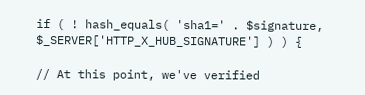if ( ! hash_equals( 'sha1=' . $signature, $_SERVER['HTTP_X_HUB_SIGNATURE'] ) ) {

// At this point, we've verified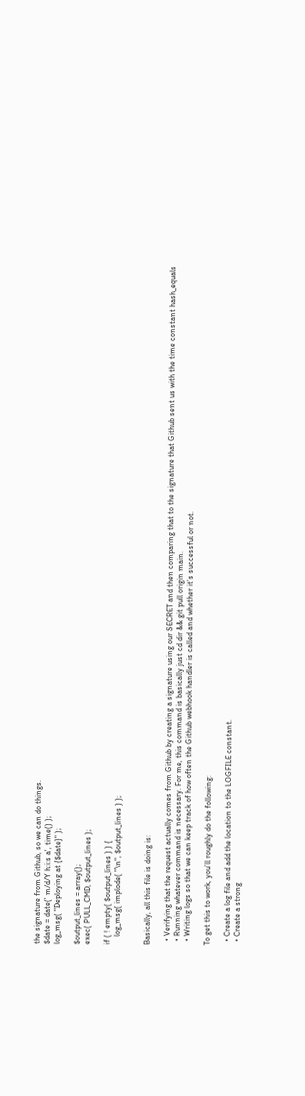the signature from Github, so we can do things.
$date = date(' m/d/Y h:i:s a', time() );
log_msg( "Deploying at {$date}" );

$output_lines = array();
exec( PULL_CMD, $output_lines );

if ( ! empty( $output_lines ) ) {
    log_msg( implode( "\n", $output_lines ) );


Basically, all this file is doing is:

  • Verifying that the request actually comes from Github by creating a signature using our SECRET and then comparing that to the signature that Github sent us with the time constant hash_equals
  • Running whatever command is necessary. For me, this command is basically just cd dir && git pull origin main.
  • Writing logs so that we can keep track of how often the Github webhook handler is called and whether it’s successful or not.

To get this to work, you’ll roughly do the following:

  • Create a log file and add the location to the LOGFILE constant.
  • Create a strong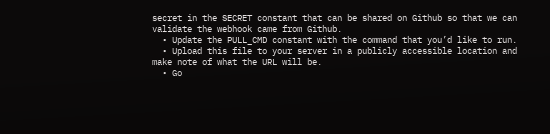secret in the SECRET constant that can be shared on Github so that we can validate the webhook came from Github.
  • Update the PULL_CMD constant with the command that you’d like to run.
  • Upload this file to your server in a publicly accessible location and make note of what the URL will be.
  • Go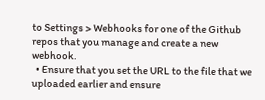to Settings > Webhooks for one of the Github repos that you manage and create a new webhook.
  • Ensure that you set the URL to the file that we uploaded earlier and ensure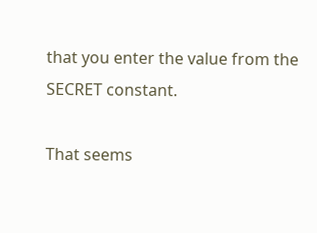that you enter the value from the SECRET constant.

That seems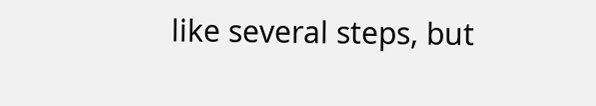like several steps, but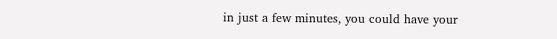in just a few minutes, you could have your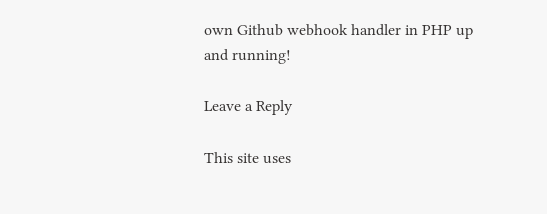own Github webhook handler in PHP up and running!

Leave a Reply

This site uses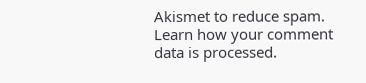Akismet to reduce spam. Learn how your comment data is processed.